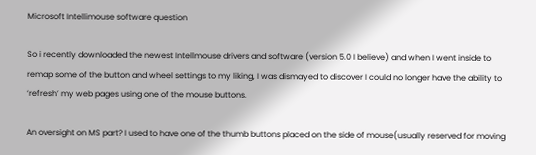Microsoft Intellimouse software question

So i recently downloaded the newest Intellmouse drivers and software (version 5.0 I believe) and when I went inside to remap some of the button and wheel settings to my liking, I was dismayed to discover I could no longer have the ability to ‘refresh’ my web pages using one of the mouse buttons.

An oversight on MS part? I used to have one of the thumb buttons placed on the side of mouse(usually reserved for moving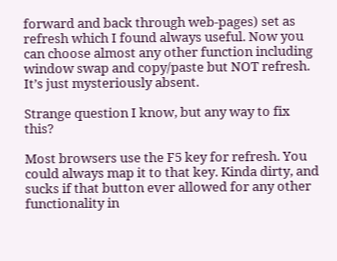forward and back through web-pages) set as refresh which I found always useful. Now you can choose almost any other function including window swap and copy/paste but NOT refresh. It’s just mysteriously absent.

Strange question I know, but any way to fix this?

Most browsers use the F5 key for refresh. You could always map it to that key. Kinda dirty, and sucks if that button ever allowed for any other functionality in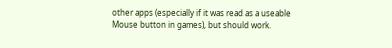other apps (especially if it was read as a useable Mouse button in games), but should work.